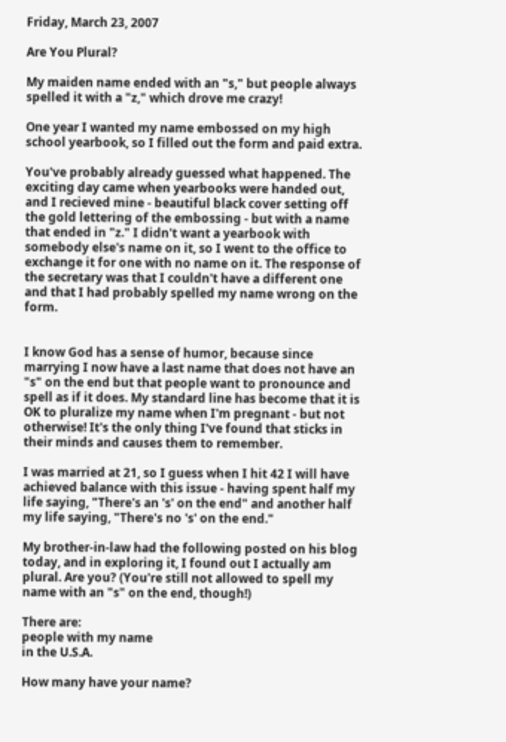Friday, March 23, 2007

Are You Plural?

My maiden name ended with an "s," but people always spelled it with a "z," which drove me crazy!

One year I wanted my name embossed on my high school yearbook, so I filled out the form and paid extra.

You've probably already guessed what happened. The exciting day came when yearbooks were handed out, and I recieved mine - beautiful black cover setting off the gold lettering of the embossing - but with a name that ended in "z." I didn't want a yearbook with somebody else's name on it, so I went to the office to exchange it for one with no name on it. The response of the secretary was that I couldn't have a different one and that I had probably spelled my name wrong on the form.


I know God has a sense of humor, because since marrying I now have a last name that does not have an "s" on the end but that people want to pronounce and spell as if it does. My standard line has become that it is OK to pluralize my name when I'm pregnant - but not otherwise! It's the only thing I've found that sticks in their minds and causes them to remember.

I was married at 21, so I guess when I hit 42 I will have achieved balance with this issue - having spent half my life saying, "There's an 's' on the end" and another half my life saying, "There's no 's' on the end."

My brother-in-law had the following posted on his blog today, and in exploring it, I found out I actually am plural. Are you? (You're still not allowed to spell my name with an "s" on the end, though!)

There are:
people with my name
in the U.S.A.

How many have your name?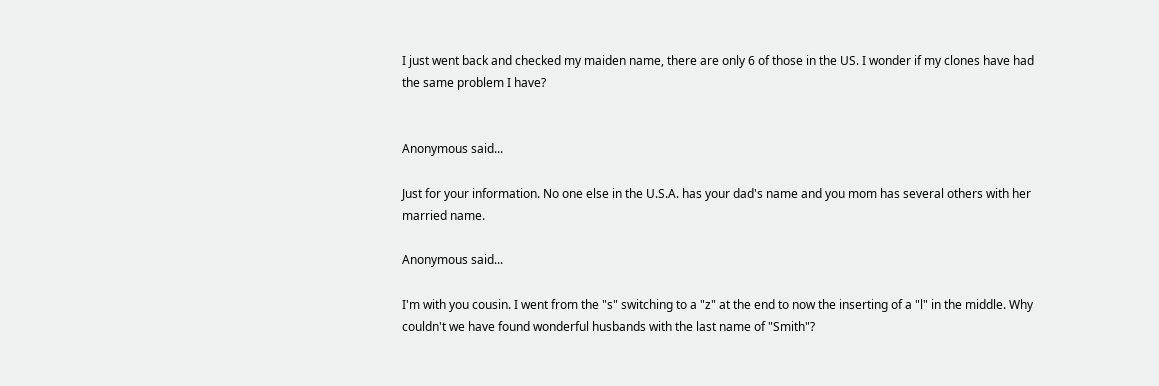I just went back and checked my maiden name, there are only 6 of those in the US. I wonder if my clones have had the same problem I have?


Anonymous said...

Just for your information. No one else in the U.S.A. has your dad's name and you mom has several others with her married name.

Anonymous said...

I'm with you cousin. I went from the "s" switching to a "z" at the end to now the inserting of a "l" in the middle. Why couldn't we have found wonderful husbands with the last name of "Smith"?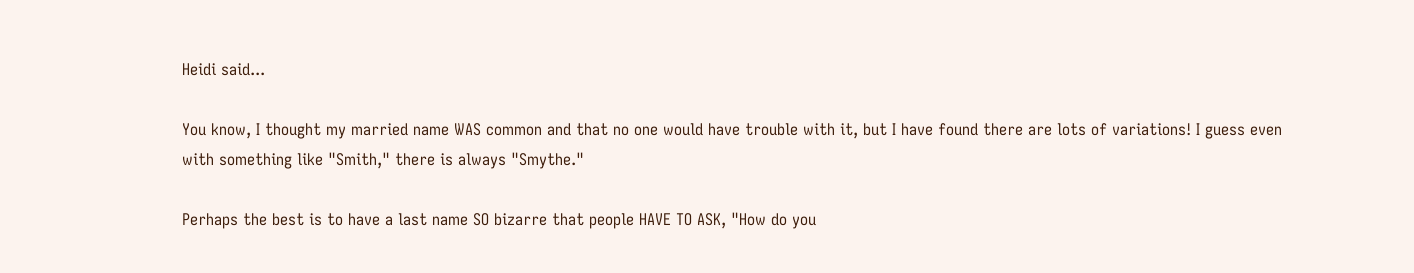Heidi said...

You know, I thought my married name WAS common and that no one would have trouble with it, but I have found there are lots of variations! I guess even with something like "Smith," there is always "Smythe."

Perhaps the best is to have a last name SO bizarre that people HAVE TO ASK, "How do you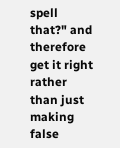spell that?" and therefore get it right rather than just making false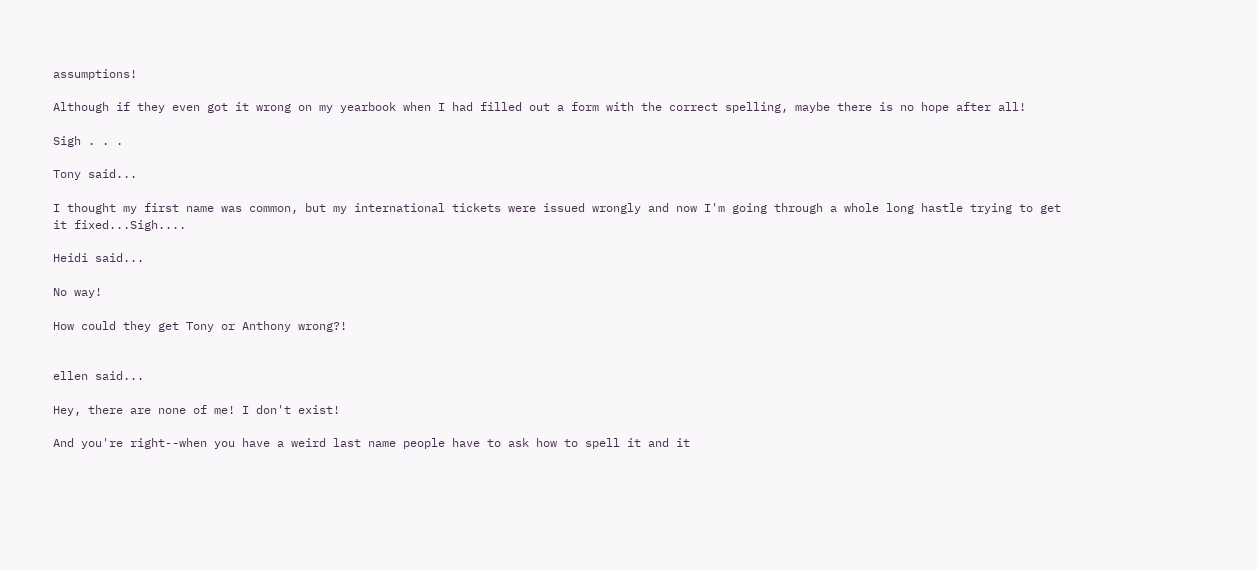assumptions!

Although if they even got it wrong on my yearbook when I had filled out a form with the correct spelling, maybe there is no hope after all!

Sigh . . .

Tony said...

I thought my first name was common, but my international tickets were issued wrongly and now I'm going through a whole long hastle trying to get it fixed...Sigh....

Heidi said...

No way!

How could they get Tony or Anthony wrong?!


ellen said...

Hey, there are none of me! I don't exist!

And you're right--when you have a weird last name people have to ask how to spell it and it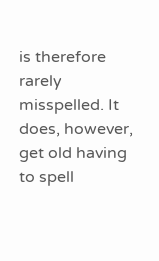is therefore rarely misspelled. It does, however, get old having to spell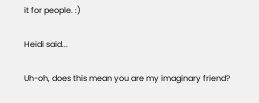it for people. :)

Heidi said...

Uh-oh, does this mean you are my imaginary friend?